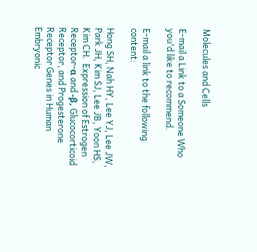Molecules and Cells

E-mail a Link to a Someone Who you'd like to recommend.

E-mail a link to the following content:

Hong SH, Nah HY, Lee YJ, Lee JW, Park JH, Kim SJ, Lee JB, Yoon HS, Kim CH.  Expression of Estrogen Receptor-α and -β, Glucocorticoid Receptor, and Progesterone Receptor Genes in Human Embryonic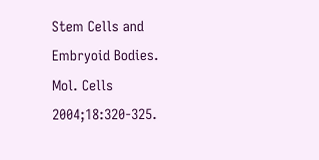Stem Cells and Embryoid Bodies.  Mol. Cells 2004;18:320-325.